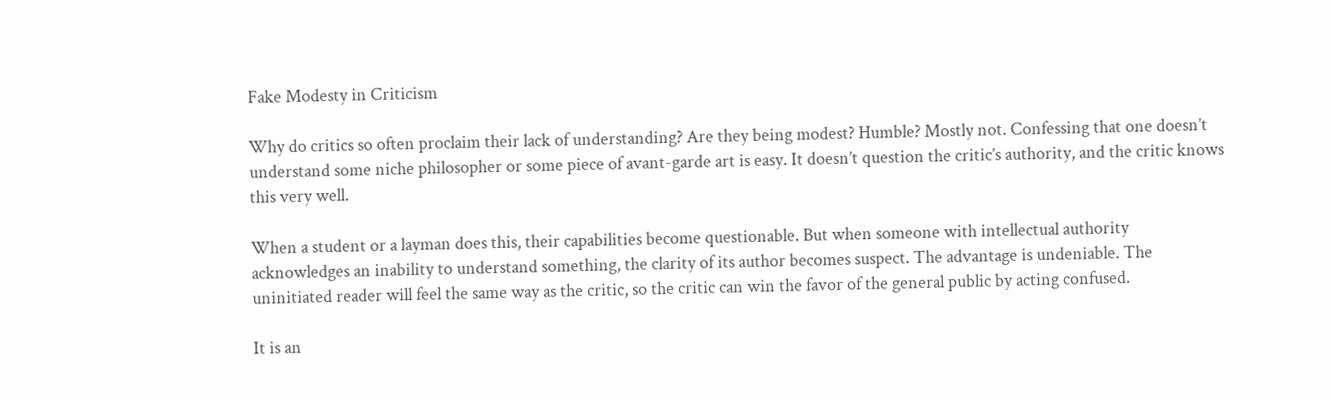Fake Modesty in Criticism

Why do critics so often proclaim their lack of understanding? Are they being modest? Humble? Mostly not. Confessing that one doesn’t understand some niche philosopher or some piece of avant-garde art is easy. It doesn’t question the critic’s authority, and the critic knows this very well.

When a student or a layman does this, their capabilities become questionable. But when someone with intellectual authority acknowledges an inability to understand something, the clarity of its author becomes suspect. The advantage is undeniable. The uninitiated reader will feel the same way as the critic, so the critic can win the favor of the general public by acting confused.

It is an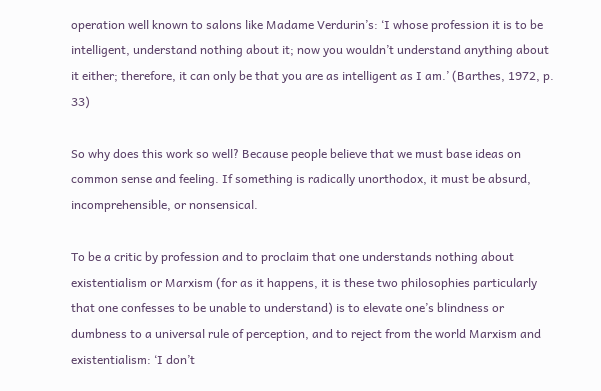operation well known to salons like Madame Verdurin’s: ‘I whose profession it is to be intelligent, understand nothing about it; now you wouldn’t understand anything about it either; therefore, it can only be that you are as intelligent as I am.’ (Barthes, 1972, p. 33)

So why does this work so well? Because people believe that we must base ideas on common sense and feeling. If something is radically unorthodox, it must be absurd, incomprehensible, or nonsensical.

To be a critic by profession and to proclaim that one understands nothing about existentialism or Marxism (for as it happens, it is these two philosophies particularly that one confesses to be unable to understand) is to elevate one’s blindness or dumbness to a universal rule of perception, and to reject from the world Marxism and existentialism: ‘I don’t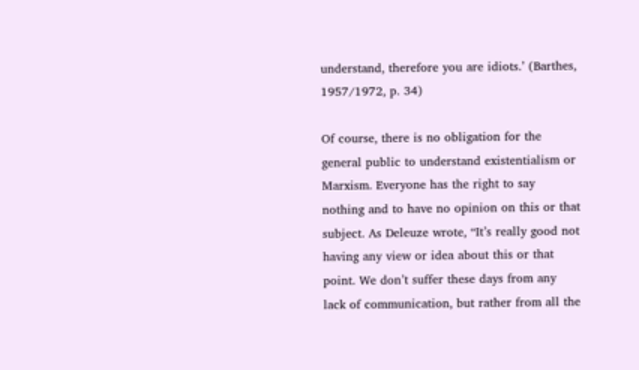understand, therefore you are idiots.’ (Barthes, 1957/1972, p. 34)

Of course, there is no obligation for the general public to understand existentialism or Marxism. Everyone has the right to say nothing and to have no opinion on this or that subject. As Deleuze wrote, “It’s really good not having any view or idea about this or that point. We don’t suffer these days from any lack of communication, but rather from all the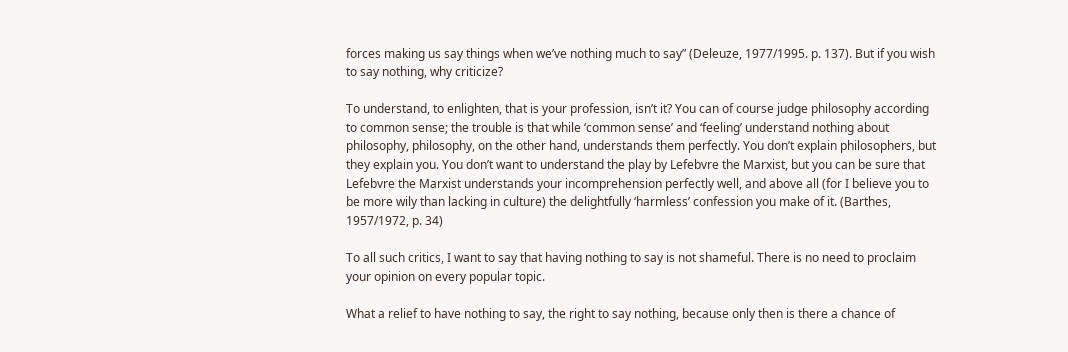forces making us say things when we’ve nothing much to say” (Deleuze, 1977/1995. p. 137). But if you wish to say nothing, why criticize?

To understand, to enlighten, that is your profession, isn’t it? You can of course judge philosophy according to common sense; the trouble is that while ‘common sense’ and ‘feeling’ understand nothing about philosophy, philosophy, on the other hand, understands them perfectly. You don’t explain philosophers, but they explain you. You don’t want to understand the play by Lefebvre the Marxist, but you can be sure that Lefebvre the Marxist understands your incomprehension perfectly well, and above all (for I believe you to be more wily than lacking in culture) the delightfully ‘harmless’ confession you make of it. (Barthes, 1957/1972, p. 34)

To all such critics, I want to say that having nothing to say is not shameful. There is no need to proclaim your opinion on every popular topic.

What a relief to have nothing to say, the right to say nothing, because only then is there a chance of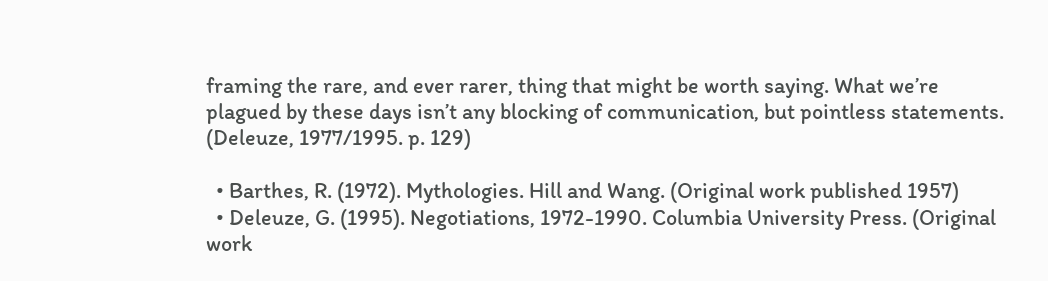framing the rare, and ever rarer, thing that might be worth saying. What we’re plagued by these days isn’t any blocking of communication, but pointless statements. (Deleuze, 1977/1995. p. 129)

  • Barthes, R. (1972). Mythologies. Hill and Wang. (Original work published 1957)
  • Deleuze, G. (1995). Negotiations, 1972-1990. Columbia University Press. (Original work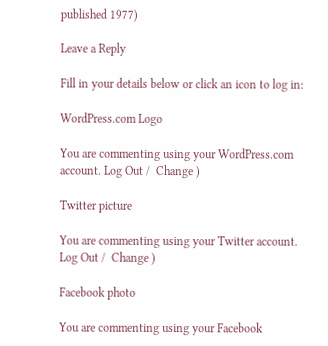published 1977)

Leave a Reply

Fill in your details below or click an icon to log in:

WordPress.com Logo

You are commenting using your WordPress.com account. Log Out /  Change )

Twitter picture

You are commenting using your Twitter account. Log Out /  Change )

Facebook photo

You are commenting using your Facebook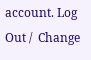account. Log Out /  Change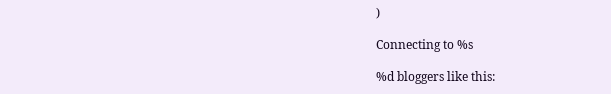)

Connecting to %s

%d bloggers like this: